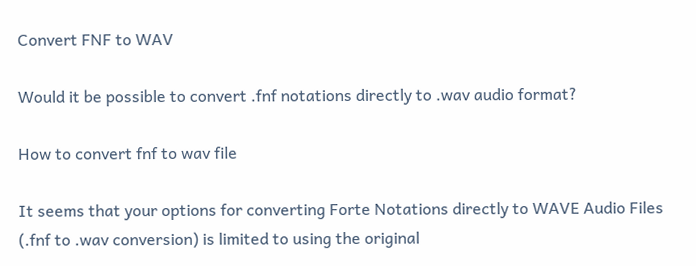Convert FNF to WAV

Would it be possible to convert .fnf notations directly to .wav audio format?

How to convert fnf to wav file

It seems that your options for converting Forte Notations directly to WAVE Audio Files (.fnf to .wav conversion) is limited to using the original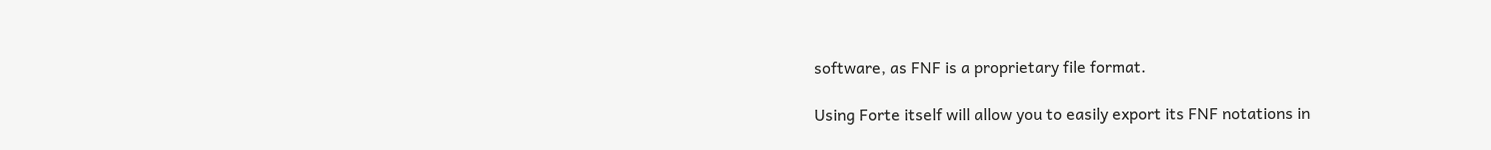software, as FNF is a proprietary file format.

Using Forte itself will allow you to easily export its FNF notations in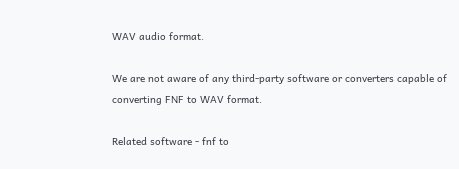WAV audio format.

We are not aware of any third-party software or converters capable of converting FNF to WAV format.

Related software - fnf to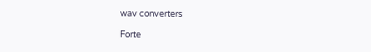wav converters

Forte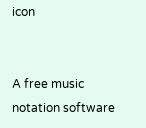icon


A free music notation software